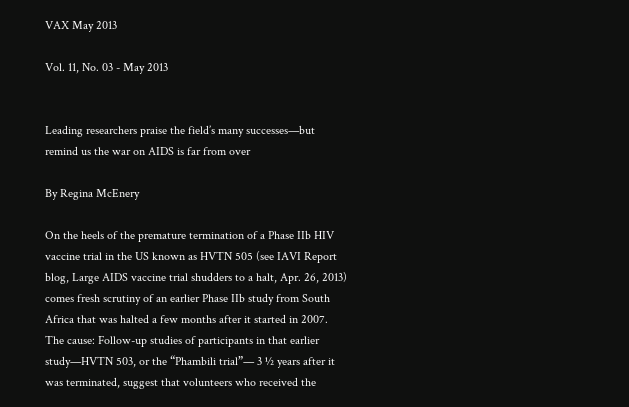VAX May 2013

Vol. 11, No. 03 - May 2013


Leading researchers praise the field’s many successes—but remind us the war on AIDS is far from over

By Regina McEnery

On the heels of the premature termination of a Phase IIb HIV vaccine trial in the US known as HVTN 505 (see IAVI Report blog, Large AIDS vaccine trial shudders to a halt, Apr. 26, 2013) comes fresh scrutiny of an earlier Phase IIb study from South Africa that was halted a few months after it started in 2007. The cause: Follow-up studies of participants in that earlier study—HVTN 503, or the “Phambili trial”— 3 ½ years after it was terminated, suggest that volunteers who received the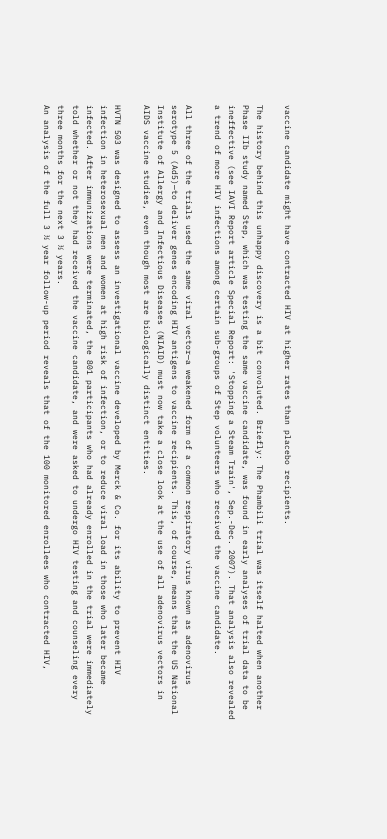vaccine candidate might have contracted HIV at higher rates than placebo recipients.

The history behind this unhappy discovery is a bit convoluted. Briefly: The Phambili trial was itself halted when another Phase IIb study named Step, which was testing the same vaccine candidate, was found in early analyses of trial data to be ineffective (see IAVI Report article Special Report: 'Stopping a Steam Train', Sep.-Dec. 2007). That analysis also revealed a trend of more HIV infections among certain sub-groups of Step volunteers who received the vaccine candidate.

All three of the trials used the same viral vector—a weakened form of a common respiratory virus known as adenovirus serotype 5 (Ad5)—to deliver genes encoding HIV antigens to vaccine recipients. This, of course, means that the US National Institute of Allergy and Infectious Diseases (NIAID) must now take a close look at the use of all adenovirus vectors in AIDS vaccine studies, even though most are biologically distinct entities.

HVTN 503 was designed to assess an investigational vaccine developed by Merck & Co. for its ability to prevent HIV infection in heterosexual men and women at high risk of infection, or to reduce viral load in those who later became infected. After immunizations were terminated, the 801 participants who had already enrolled in the trial were immediately told whether or not they had received the vaccine candidate, and were asked to undergo HIV testing and counseling every three months for the next 3 ½ years.
An analysis of the full 3 ½ year follow-up period reveals that of the 100 monitored enrollees who contracted HIV,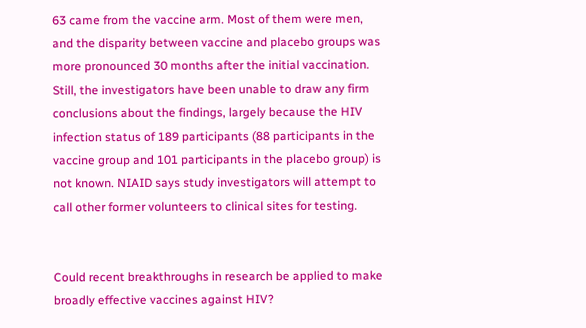63 came from the vaccine arm. Most of them were men, and the disparity between vaccine and placebo groups was more pronounced 30 months after the initial vaccination. Still, the investigators have been unable to draw any firm conclusions about the findings, largely because the HIV infection status of 189 participants (88 participants in the vaccine group and 101 participants in the placebo group) is not known. NIAID says study investigators will attempt to call other former volunteers to clinical sites for testing.


Could recent breakthroughs in research be applied to make broadly effective vaccines against HIV?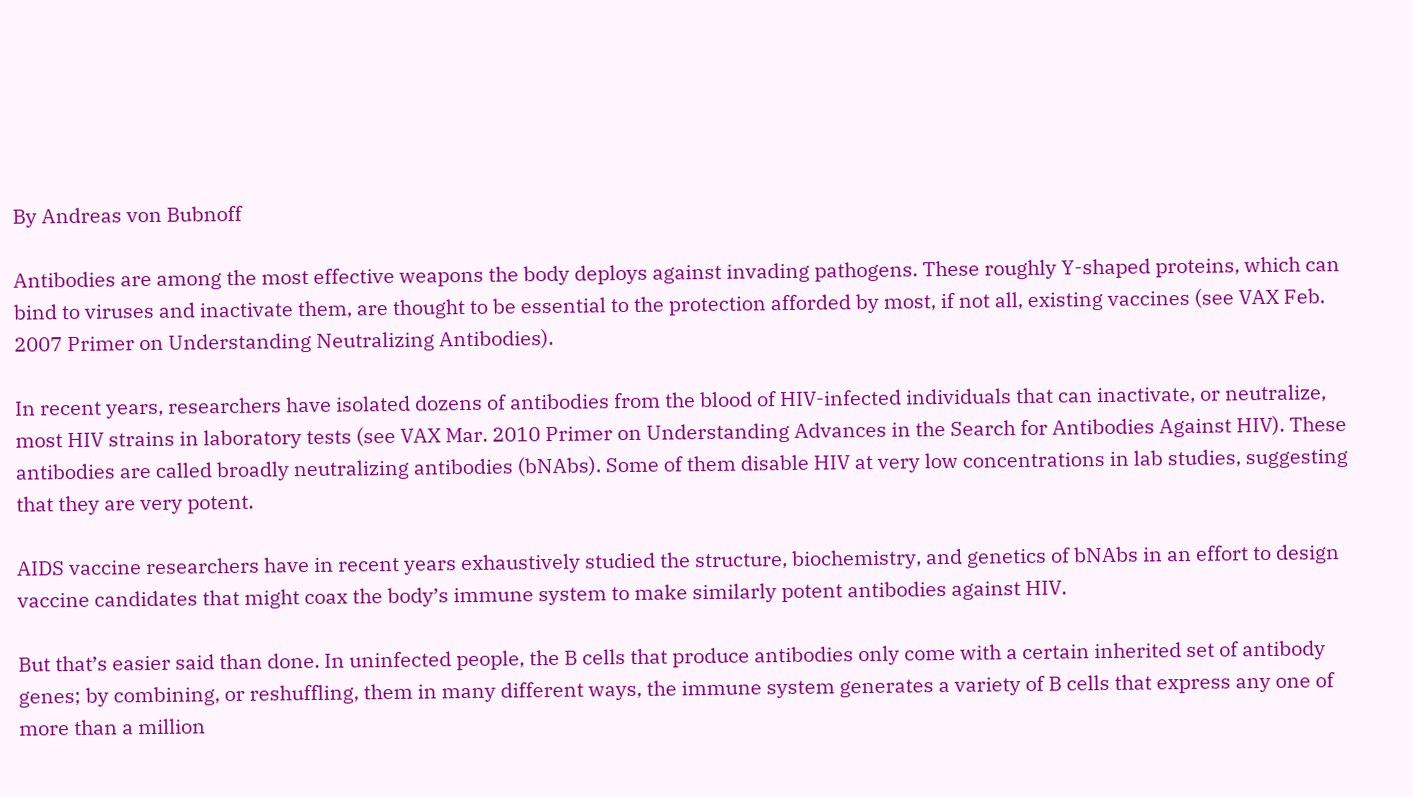By Andreas von Bubnoff

Antibodies are among the most effective weapons the body deploys against invading pathogens. These roughly Y-shaped proteins, which can bind to viruses and inactivate them, are thought to be essential to the protection afforded by most, if not all, existing vaccines (see VAX Feb. 2007 Primer on Understanding Neutralizing Antibodies).

In recent years, researchers have isolated dozens of antibodies from the blood of HIV-infected individuals that can inactivate, or neutralize, most HIV strains in laboratory tests (see VAX Mar. 2010 Primer on Understanding Advances in the Search for Antibodies Against HIV). These antibodies are called broadly neutralizing antibodies (bNAbs). Some of them disable HIV at very low concentrations in lab studies, suggesting that they are very potent.

AIDS vaccine researchers have in recent years exhaustively studied the structure, biochemistry, and genetics of bNAbs in an effort to design vaccine candidates that might coax the body’s immune system to make similarly potent antibodies against HIV.

But that’s easier said than done. In uninfected people, the B cells that produce antibodies only come with a certain inherited set of antibody genes; by combining, or reshuffling, them in many different ways, the immune system generates a variety of B cells that express any one of more than a million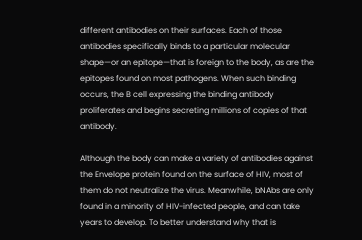different antibodies on their surfaces. Each of those antibodies specifically binds to a particular molecular shape—or an epitope—that is foreign to the body, as are the epitopes found on most pathogens. When such binding occurs, the B cell expressing the binding antibody proliferates and begins secreting millions of copies of that antibody.

Although the body can make a variety of antibodies against the Envelope protein found on the surface of HIV, most of them do not neutralize the virus. Meanwhile, bNAbs are only found in a minority of HIV-infected people, and can take years to develop. To better understand why that is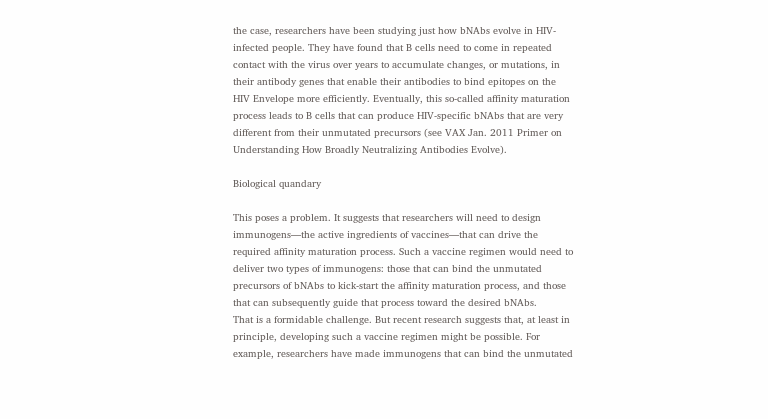the case, researchers have been studying just how bNAbs evolve in HIV-infected people. They have found that B cells need to come in repeated contact with the virus over years to accumulate changes, or mutations, in their antibody genes that enable their antibodies to bind epitopes on the HIV Envelope more efficiently. Eventually, this so-called affinity maturation process leads to B cells that can produce HIV-specific bNAbs that are very different from their unmutated precursors (see VAX Jan. 2011 Primer on Understanding How Broadly Neutralizing Antibodies Evolve).

Biological quandary

This poses a problem. It suggests that researchers will need to design immunogens—the active ingredients of vaccines—that can drive the required affinity maturation process. Such a vaccine regimen would need to deliver two types of immunogens: those that can bind the unmutated precursors of bNAbs to kick-start the affinity maturation process, and those that can subsequently guide that process toward the desired bNAbs.
That is a formidable challenge. But recent research suggests that, at least in principle, developing such a vaccine regimen might be possible. For example, researchers have made immunogens that can bind the unmutated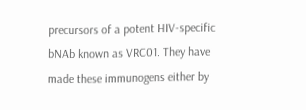precursors of a potent HIV-specific bNAb known as VRC01. They have made these immunogens either by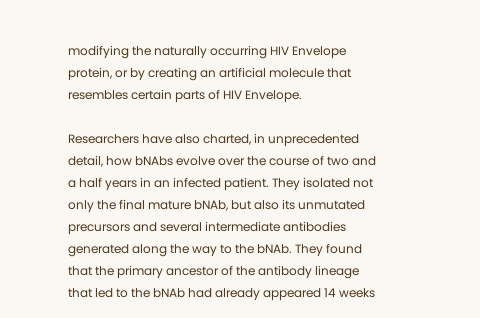modifying the naturally occurring HIV Envelope protein, or by creating an artificial molecule that resembles certain parts of HIV Envelope.

Researchers have also charted, in unprecedented detail, how bNAbs evolve over the course of two and a half years in an infected patient. They isolated not only the final mature bNAb, but also its unmutated precursors and several intermediate antibodies generated along the way to the bNAb. They found that the primary ancestor of the antibody lineage that led to the bNAb had already appeared 14 weeks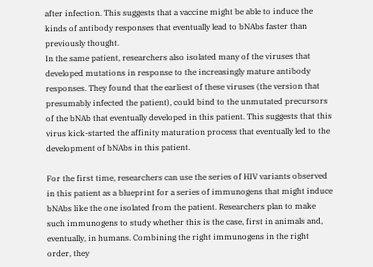after infection. This suggests that a vaccine might be able to induce the kinds of antibody responses that eventually lead to bNAbs faster than previously thought.
In the same patient, researchers also isolated many of the viruses that developed mutations in response to the increasingly mature antibody responses. They found that the earliest of these viruses (the version that presumably infected the patient), could bind to the unmutated precursors of the bNAb that eventually developed in this patient. This suggests that this virus kick-started the affinity maturation process that eventually led to the development of bNAbs in this patient.

For the first time, researchers can use the series of HIV variants observed in this patient as a blueprint for a series of immunogens that might induce bNAbs like the one isolated from the patient. Researchers plan to make such immunogens to study whether this is the case, first in animals and, eventually, in humans. Combining the right immunogens in the right order, they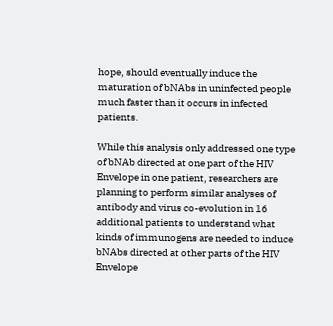hope, should eventually induce the maturation of bNAbs in uninfected people much faster than it occurs in infected patients.

While this analysis only addressed one type of bNAb directed at one part of the HIV Envelope in one patient, researchers are planning to perform similar analyses of antibody and virus co-evolution in 16 additional patients to understand what kinds of immunogens are needed to induce bNAbs directed at other parts of the HIV Envelope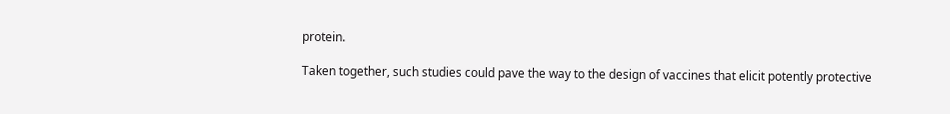protein.

Taken together, such studies could pave the way to the design of vaccines that elicit potently protective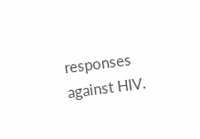responses against HIV.